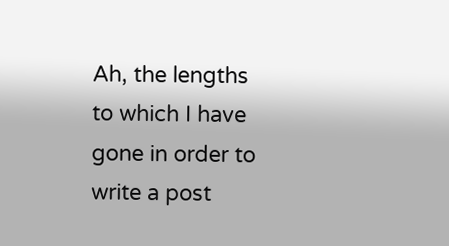Ah, the lengths to which I have gone in order to write a post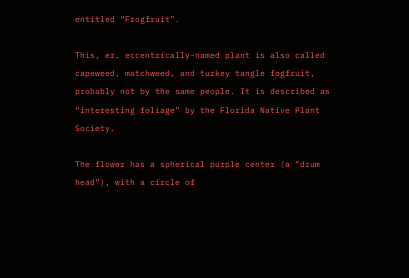entitled “Frogfruit”.

This, er, eccentrically-named plant is also called capeweed, matchweed, and turkey tangle fogfruit, probably not by the same people. It is described as “interesting foliage” by the Florida Native Plant Society.

The flower has a spherical purple center (a “drum head“), with a circle of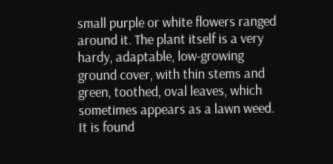small purple or white flowers ranged around it. The plant itself is a very hardy, adaptable, low-growing ground cover, with thin stems and green, toothed, oval leaves, which sometimes appears as a lawn weed. It is found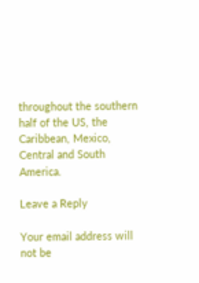throughout the southern half of the US, the Caribbean, Mexico, Central and South America.

Leave a Reply

Your email address will not be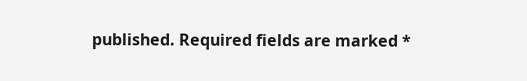published. Required fields are marked *